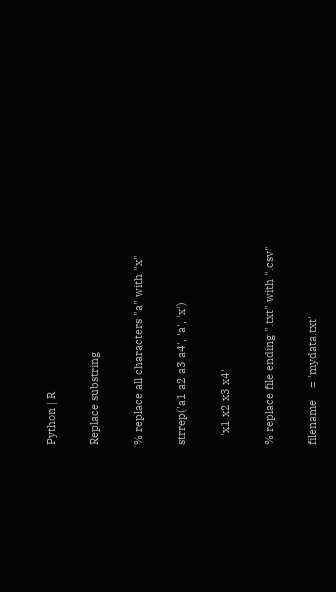Python | R

Replace substring

% replace all characters "a" with "x"

strrep('a1 a2 a3 a4', 'a', 'x')

   'x1 x2 x3 x4'

% replace file ending ".txt" with ".csv"

filename    = 'mydata.txt'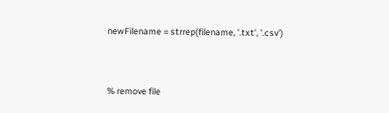newFilename = strrep(filename, '.txt', '.csv')


% remove file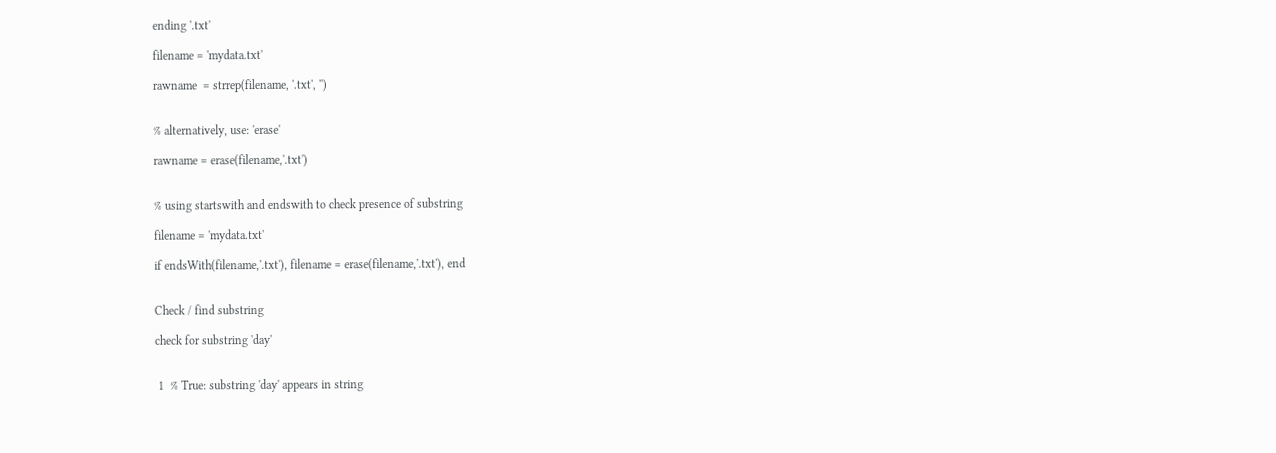ending '.txt'

filename = 'mydata.txt'

rawname  = strrep(filename, '.txt', '')


% alternatively, use: 'erase'

rawname = erase(filename,'.txt')


% using startswith and endswith to check presence of substring

filename = 'mydata.txt'

if endsWith(filename,'.txt'), filename = erase(filename,'.txt'), end


Check / find substring

check for substring 'day'


 1  % True: substring 'day' appears in string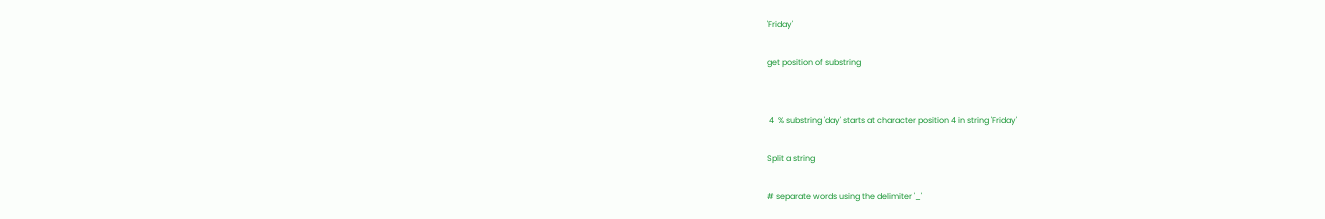'Friday'

get position of substring


 4  % substring 'day' starts at character position 4 in string 'Friday'

Split a string

# separate words using the delimiter '_'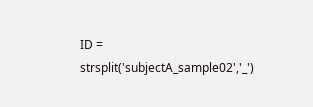ID = strsplit('subjectA_sample02','_')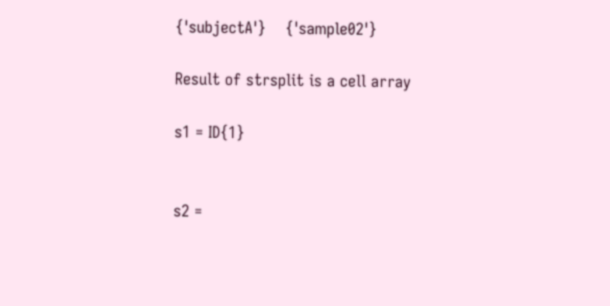{'subjectA'}    {'sample02'}

Result of strsplit is a cell array

s1 = ID{1}


s2 =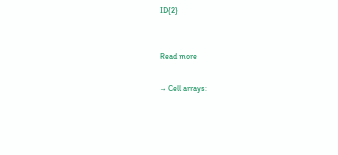ID{2}


Read more

→ Cell arrays: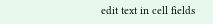edit text in cell fields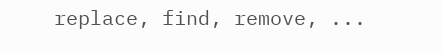replace, find, remove, ...